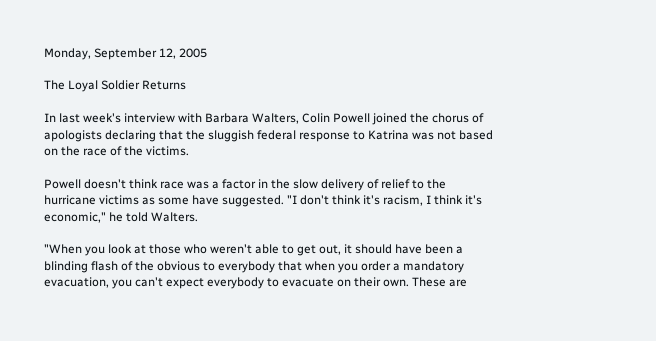Monday, September 12, 2005

The Loyal Soldier Returns

In last week's interview with Barbara Walters, Colin Powell joined the chorus of apologists declaring that the sluggish federal response to Katrina was not based on the race of the victims.

Powell doesn't think race was a factor in the slow delivery of relief to the hurricane victims as some have suggested. "I don't think it's racism, I think it's economic," he told Walters.

"When you look at those who weren't able to get out, it should have been a blinding flash of the obvious to everybody that when you order a mandatory evacuation, you can't expect everybody to evacuate on their own. These are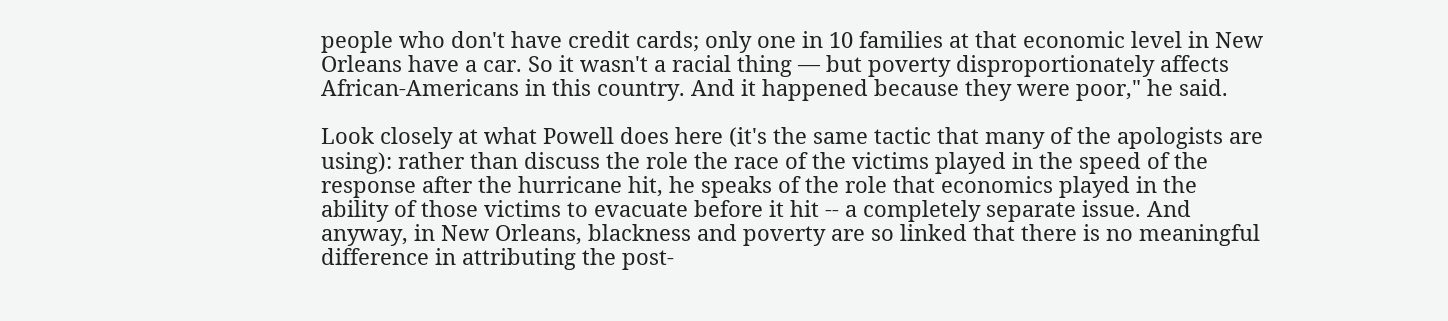people who don't have credit cards; only one in 10 families at that economic level in New Orleans have a car. So it wasn't a racial thing — but poverty disproportionately affects African-Americans in this country. And it happened because they were poor," he said.

Look closely at what Powell does here (it's the same tactic that many of the apologists are using): rather than discuss the role the race of the victims played in the speed of the response after the hurricane hit, he speaks of the role that economics played in the ability of those victims to evacuate before it hit -- a completely separate issue. And anyway, in New Orleans, blackness and poverty are so linked that there is no meaningful difference in attributing the post-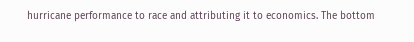hurricane performance to race and attributing it to economics. The bottom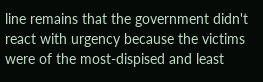line remains that the government didn't react with urgency because the victims were of the most-dispised and least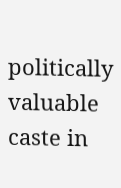politically valuable caste in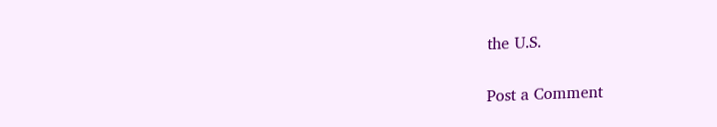the U.S.


Post a Comment